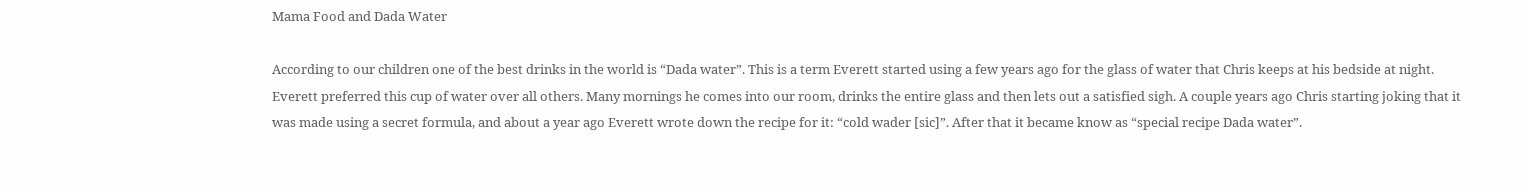Mama Food and Dada Water

According to our children one of the best drinks in the world is “Dada water”. This is a term Everett started using a few years ago for the glass of water that Chris keeps at his bedside at night. Everett preferred this cup of water over all others. Many mornings he comes into our room, drinks the entire glass and then lets out a satisfied sigh. A couple years ago Chris starting joking that it was made using a secret formula, and about a year ago Everett wrote down the recipe for it: “cold wader [sic]”. After that it became know as “special recipe Dada water”.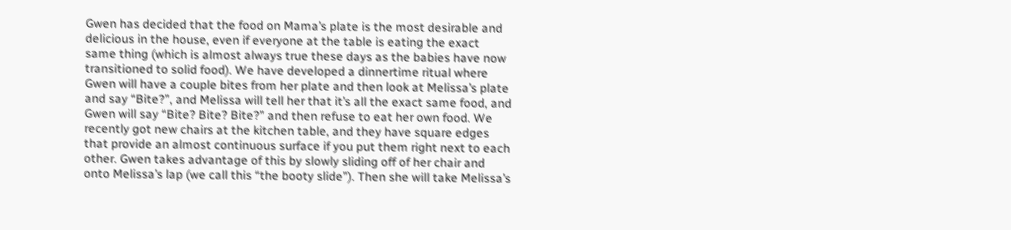Gwen has decided that the food on Mama’s plate is the most desirable and delicious in the house, even if everyone at the table is eating the exact same thing (which is almost always true these days as the babies have now transitioned to solid food). We have developed a dinnertime ritual where Gwen will have a couple bites from her plate and then look at Melissa’s plate and say “Bite?”, and Melissa will tell her that it’s all the exact same food, and Gwen will say “Bite? Bite? Bite?” and then refuse to eat her own food. We recently got new chairs at the kitchen table, and they have square edges that provide an almost continuous surface if you put them right next to each other. Gwen takes advantage of this by slowly sliding off of her chair and onto Melissa’s lap (we call this “the booty slide”). Then she will take Melissa’s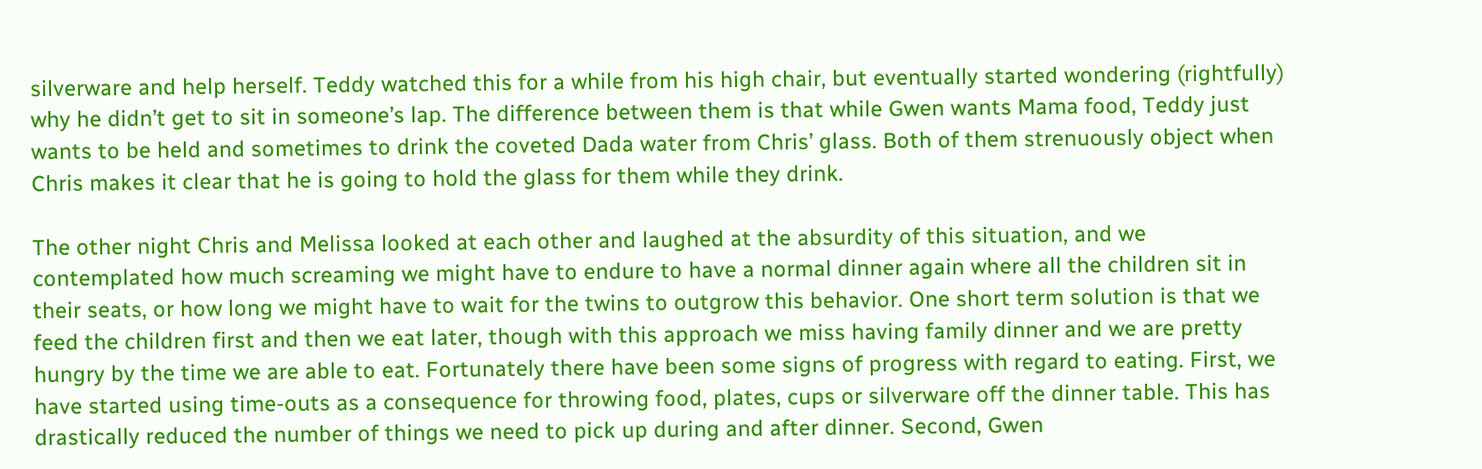silverware and help herself. Teddy watched this for a while from his high chair, but eventually started wondering (rightfully) why he didn’t get to sit in someone’s lap. The difference between them is that while Gwen wants Mama food, Teddy just wants to be held and sometimes to drink the coveted Dada water from Chris’ glass. Both of them strenuously object when Chris makes it clear that he is going to hold the glass for them while they drink.

The other night Chris and Melissa looked at each other and laughed at the absurdity of this situation, and we contemplated how much screaming we might have to endure to have a normal dinner again where all the children sit in their seats, or how long we might have to wait for the twins to outgrow this behavior. One short term solution is that we feed the children first and then we eat later, though with this approach we miss having family dinner and we are pretty hungry by the time we are able to eat. Fortunately there have been some signs of progress with regard to eating. First, we have started using time-outs as a consequence for throwing food, plates, cups or silverware off the dinner table. This has drastically reduced the number of things we need to pick up during and after dinner. Second, Gwen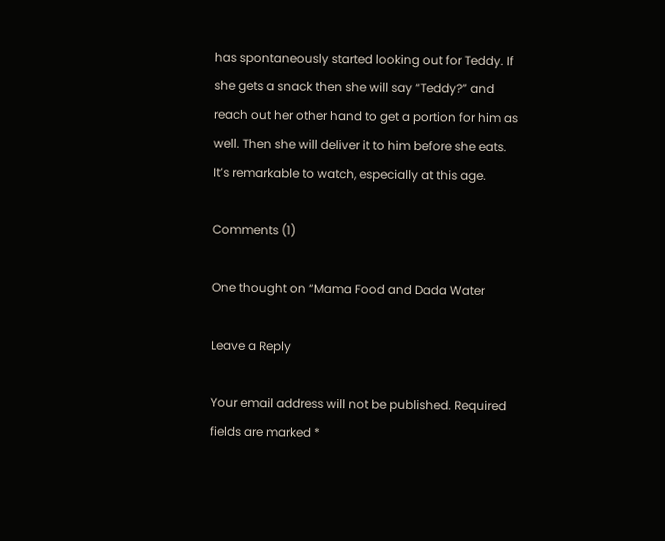has spontaneously started looking out for Teddy. If she gets a snack then she will say “Teddy?” and reach out her other hand to get a portion for him as well. Then she will deliver it to him before she eats. It’s remarkable to watch, especially at this age.

Comments (1)

One thought on “Mama Food and Dada Water

Leave a Reply

Your email address will not be published. Required fields are marked *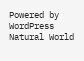Powered by WordPress
Natural World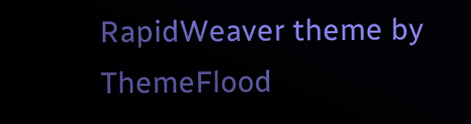RapidWeaver theme by ThemeFlood